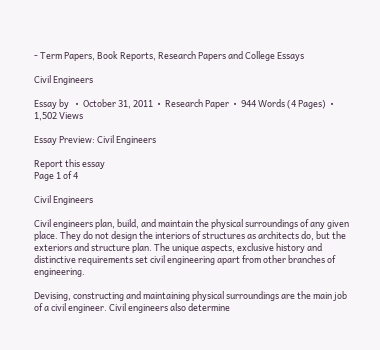- Term Papers, Book Reports, Research Papers and College Essays

Civil Engineers

Essay by   •  October 31, 2011  •  Research Paper  •  944 Words (4 Pages)  •  1,502 Views

Essay Preview: Civil Engineers

Report this essay
Page 1 of 4

Civil Engineers

Civil engineers plan, build, and maintain the physical surroundings of any given place. They do not design the interiors of structures as architects do, but the exteriors and structure plan. The unique aspects, exclusive history and distinctive requirements set civil engineering apart from other branches of engineering.

Devising, constructing and maintaining physical surroundings are the main job of a civil engineer. Civil engineers also determine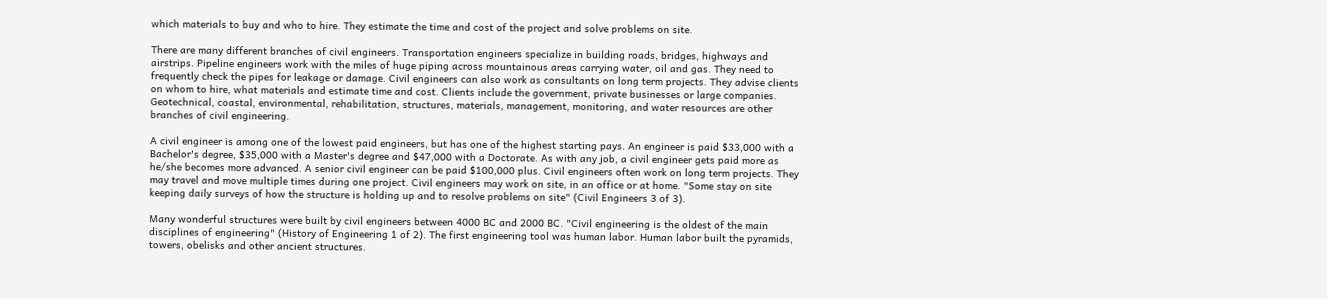which materials to buy and who to hire. They estimate the time and cost of the project and solve problems on site.

There are many different branches of civil engineers. Transportation engineers specialize in building roads, bridges, highways and airstrips. Pipeline engineers work with the miles of huge piping across mountainous areas carrying water, oil and gas. They need to frequently check the pipes for leakage or damage. Civil engineers can also work as consultants on long term projects. They advise clients on whom to hire, what materials and estimate time and cost. Clients include the government, private businesses or large companies. Geotechnical, coastal, environmental, rehabilitation, structures, materials, management, monitoring, and water resources are other branches of civil engineering.

A civil engineer is among one of the lowest paid engineers, but has one of the highest starting pays. An engineer is paid $33,000 with a Bachelor's degree, $35,000 with a Master's degree and $47,000 with a Doctorate. As with any job, a civil engineer gets paid more as he/she becomes more advanced. A senior civil engineer can be paid $100,000 plus. Civil engineers often work on long term projects. They may travel and move multiple times during one project. Civil engineers may work on site, in an office or at home. "Some stay on site keeping daily surveys of how the structure is holding up and to resolve problems on site" (Civil Engineers 3 of 3).

Many wonderful structures were built by civil engineers between 4000 BC and 2000 BC. "Civil engineering is the oldest of the main disciplines of engineering" (History of Engineering 1 of 2). The first engineering tool was human labor. Human labor built the pyramids, towers, obelisks and other ancient structures.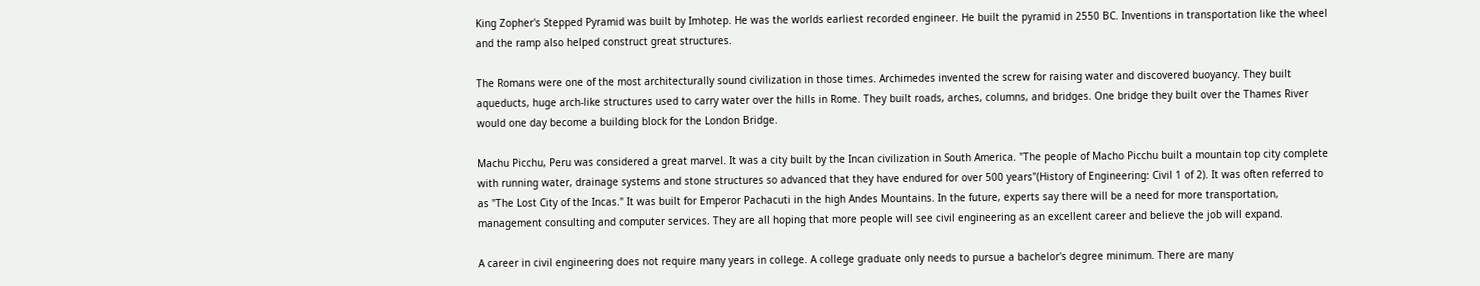King Zopher's Stepped Pyramid was built by Imhotep. He was the worlds earliest recorded engineer. He built the pyramid in 2550 BC. Inventions in transportation like the wheel and the ramp also helped construct great structures.

The Romans were one of the most architecturally sound civilization in those times. Archimedes invented the screw for raising water and discovered buoyancy. They built aqueducts, huge arch-like structures used to carry water over the hills in Rome. They built roads, arches, columns, and bridges. One bridge they built over the Thames River would one day become a building block for the London Bridge.

Machu Picchu, Peru was considered a great marvel. It was a city built by the Incan civilization in South America. "The people of Macho Picchu built a mountain top city complete with running water, drainage systems and stone structures so advanced that they have endured for over 500 years"(History of Engineering: Civil 1 of 2). It was often referred to as "The Lost City of the Incas." It was built for Emperor Pachacuti in the high Andes Mountains. In the future, experts say there will be a need for more transportation, management consulting and computer services. They are all hoping that more people will see civil engineering as an excellent career and believe the job will expand.

A career in civil engineering does not require many years in college. A college graduate only needs to pursue a bachelor's degree minimum. There are many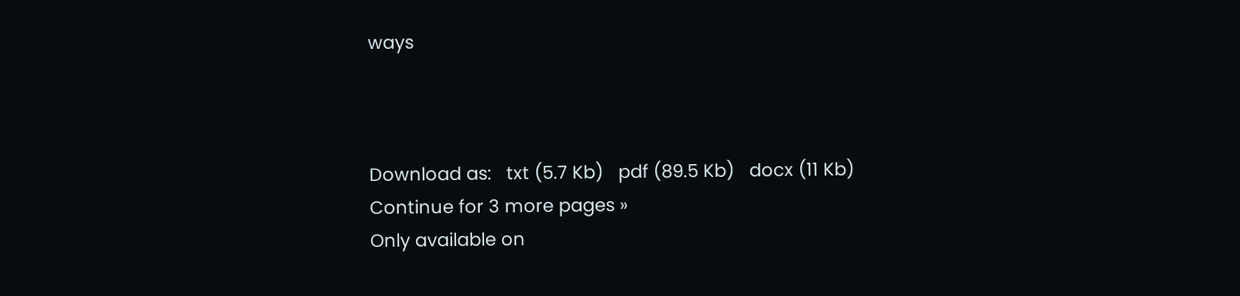ways



Download as:   txt (5.7 Kb)   pdf (89.5 Kb)   docx (11 Kb)
Continue for 3 more pages »
Only available on